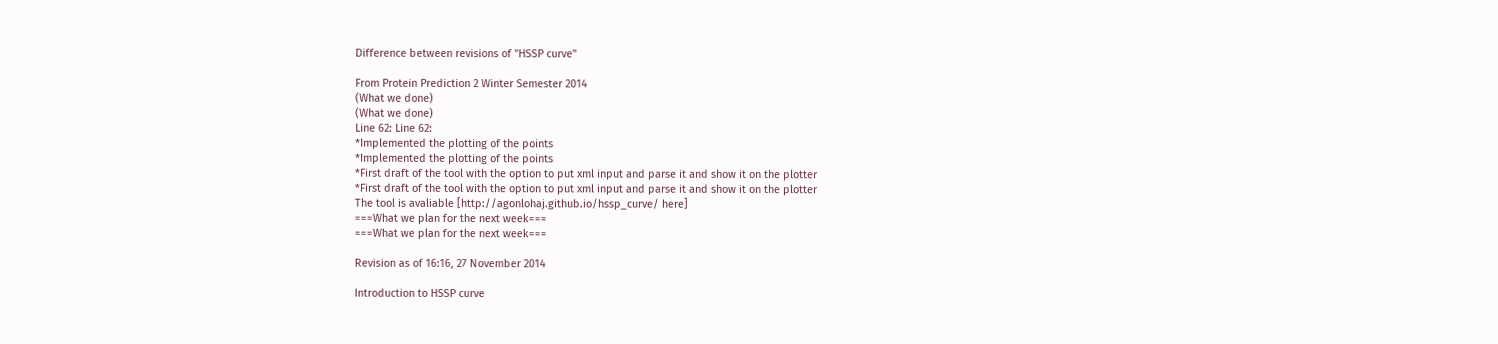Difference between revisions of "HSSP curve"

From Protein Prediction 2 Winter Semester 2014
(What we done)
(What we done)
Line 62: Line 62:
*Implemented the plotting of the points
*Implemented the plotting of the points
*First draft of the tool with the option to put xml input and parse it and show it on the plotter
*First draft of the tool with the option to put xml input and parse it and show it on the plotter
The tool is avaliable [http://agonlohaj.github.io/hssp_curve/ here]
===What we plan for the next week===
===What we plan for the next week===

Revision as of 16:16, 27 November 2014

Introduction to HSSP curve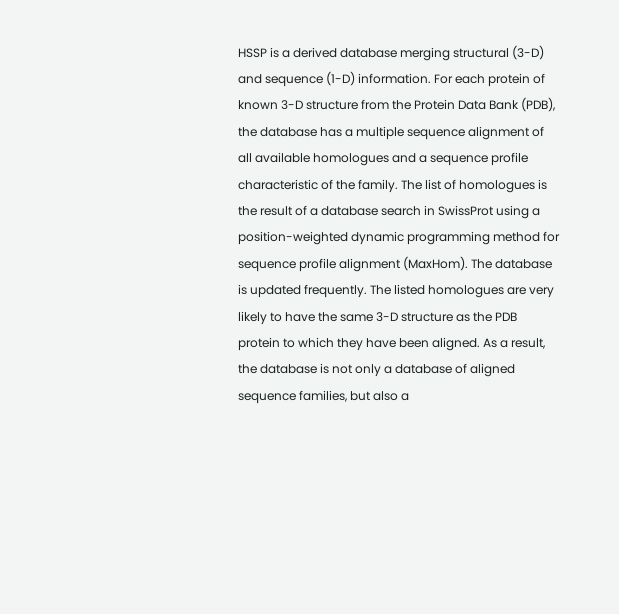HSSP is a derived database merging structural (3-D) and sequence (1-D) information. For each protein of known 3-D structure from the Protein Data Bank (PDB), the database has a multiple sequence alignment of all available homologues and a sequence profile characteristic of the family. The list of homologues is the result of a database search in SwissProt using a position-weighted dynamic programming method for sequence profile alignment (MaxHom). The database is updated frequently. The listed homologues are very likely to have the same 3-D structure as the PDB protein to which they have been aligned. As a result, the database is not only a database of aligned sequence families, but also a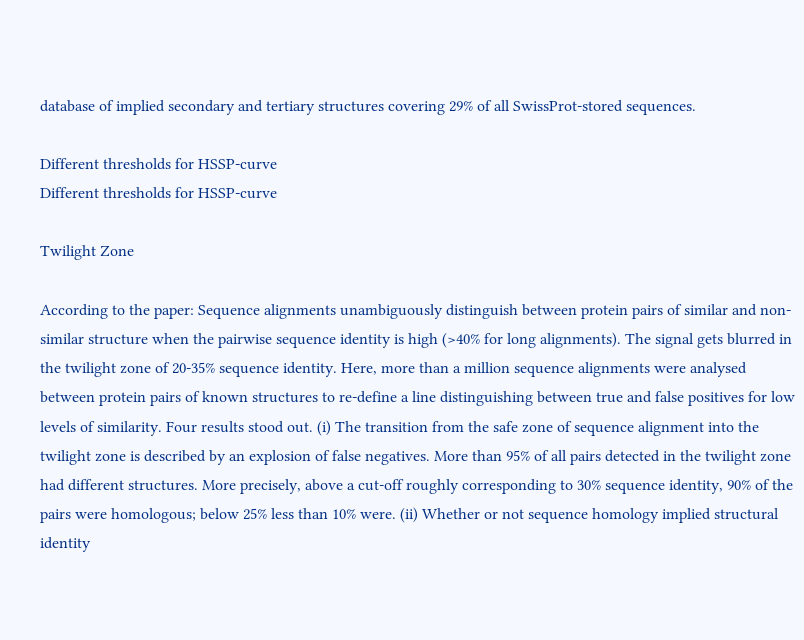database of implied secondary and tertiary structures covering 29% of all SwissProt-stored sequences.

Different thresholds for HSSP-curve
Different thresholds for HSSP-curve

Twilight Zone

According to the paper: Sequence alignments unambiguously distinguish between protein pairs of similar and non-similar structure when the pairwise sequence identity is high (>40% for long alignments). The signal gets blurred in the twilight zone of 20-35% sequence identity. Here, more than a million sequence alignments were analysed between protein pairs of known structures to re-define a line distinguishing between true and false positives for low levels of similarity. Four results stood out. (i) The transition from the safe zone of sequence alignment into the twilight zone is described by an explosion of false negatives. More than 95% of all pairs detected in the twilight zone had different structures. More precisely, above a cut-off roughly corresponding to 30% sequence identity, 90% of the pairs were homologous; below 25% less than 10% were. (ii) Whether or not sequence homology implied structural identity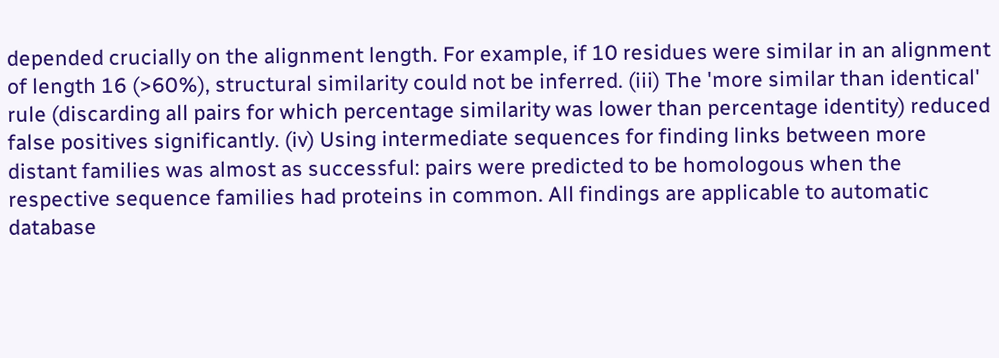depended crucially on the alignment length. For example, if 10 residues were similar in an alignment of length 16 (>60%), structural similarity could not be inferred. (iii) The 'more similar than identical' rule (discarding all pairs for which percentage similarity was lower than percentage identity) reduced false positives significantly. (iv) Using intermediate sequences for finding links between more distant families was almost as successful: pairs were predicted to be homologous when the respective sequence families had proteins in common. All findings are applicable to automatic database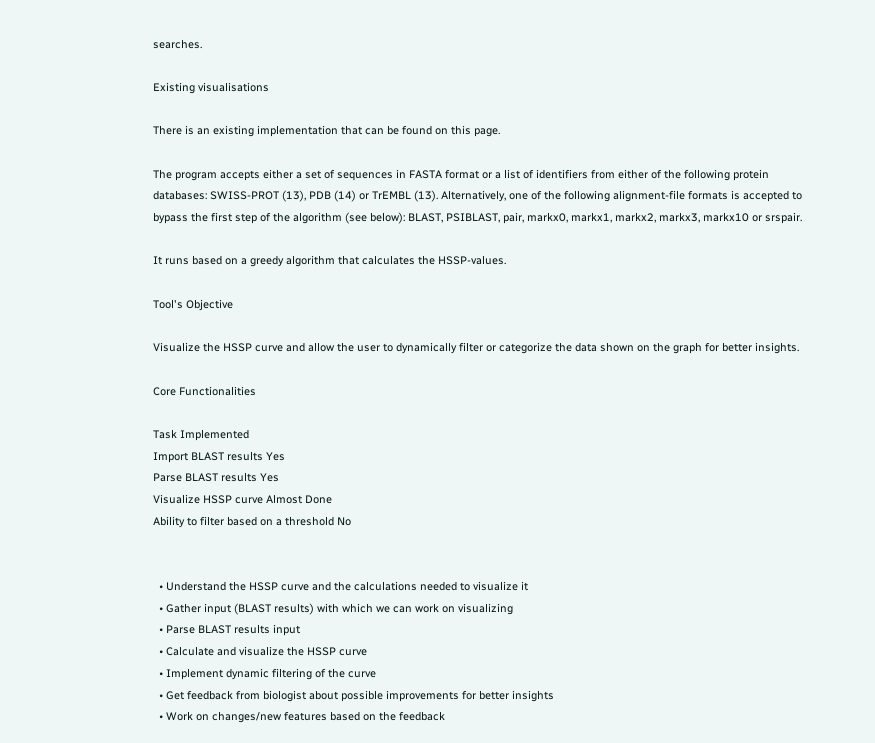searches.

Existing visualisations

There is an existing implementation that can be found on this page.

The program accepts either a set of sequences in FASTA format or a list of identifiers from either of the following protein databases: SWISS-PROT (13), PDB (14) or TrEMBL (13). Alternatively, one of the following alignment-file formats is accepted to bypass the first step of the algorithm (see below): BLAST, PSIBLAST, pair, markx0, markx1, markx2, markx3, markx10 or srspair.

It runs based on a greedy algorithm that calculates the HSSP-values.

Tool's Objective

Visualize the HSSP curve and allow the user to dynamically filter or categorize the data shown on the graph for better insights.

Core Functionalities

Task Implemented
Import BLAST results Yes
Parse BLAST results Yes
Visualize HSSP curve Almost Done
Ability to filter based on a threshold No


  • Understand the HSSP curve and the calculations needed to visualize it
  • Gather input (BLAST results) with which we can work on visualizing
  • Parse BLAST results input
  • Calculate and visualize the HSSP curve
  • Implement dynamic filtering of the curve
  • Get feedback from biologist about possible improvements for better insights
  • Work on changes/new features based on the feedback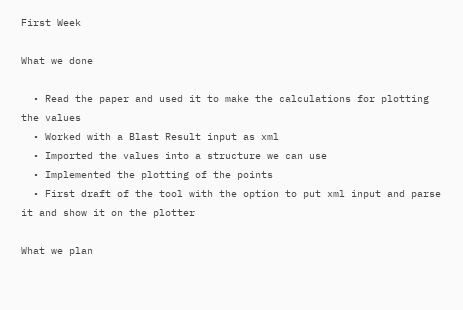First Week

What we done

  • Read the paper and used it to make the calculations for plotting the values
  • Worked with a Blast Result input as xml
  • Imported the values into a structure we can use
  • Implemented the plotting of the points
  • First draft of the tool with the option to put xml input and parse it and show it on the plotter

What we plan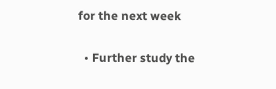for the next week

  • Further study the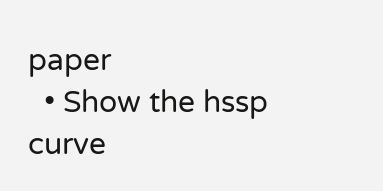paper
  • Show the hssp curve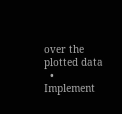over the plotted data
  • Implement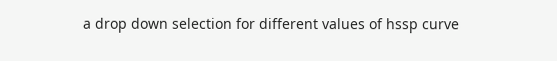a drop down selection for different values of hssp curve